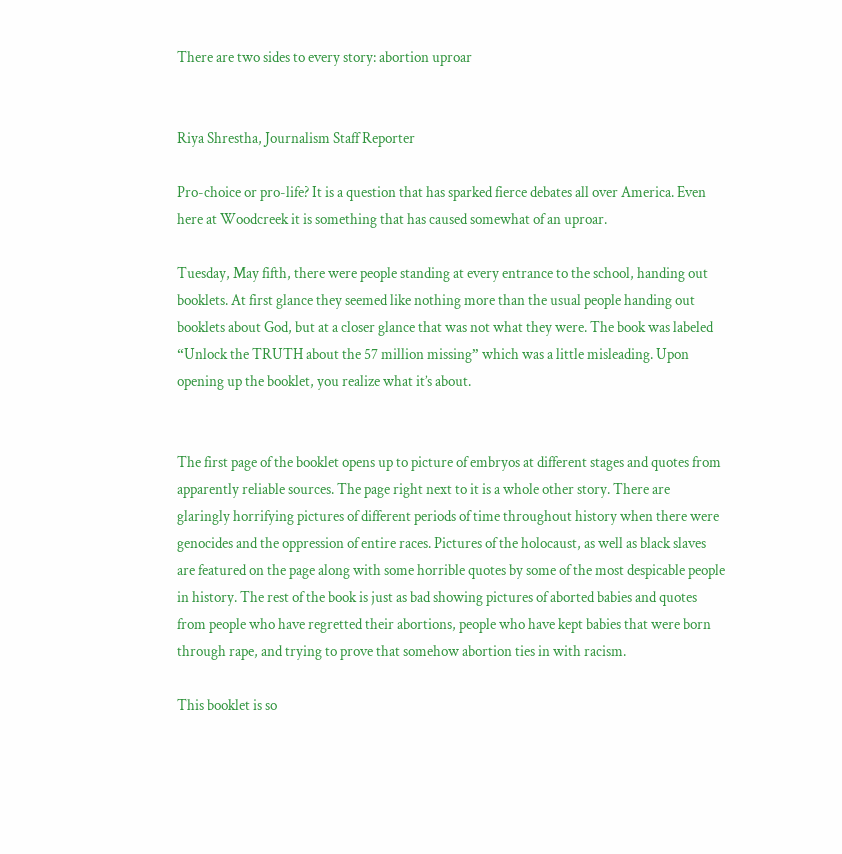There are two sides to every story: abortion uproar


Riya Shrestha, Journalism Staff Reporter

Pro-choice or pro-life? It is a question that has sparked fierce debates all over America. Even here at Woodcreek it is something that has caused somewhat of an uproar.

Tuesday, May fifth, there were people standing at every entrance to the school, handing out booklets. At first glance they seemed like nothing more than the usual people handing out booklets about God, but at a closer glance that was not what they were. The book was labeled “Unlock the TRUTH about the 57 million missing” which was a little misleading. Upon opening up the booklet, you realize what it’s about.


The first page of the booklet opens up to picture of embryos at different stages and quotes from apparently reliable sources. The page right next to it is a whole other story. There are glaringly horrifying pictures of different periods of time throughout history when there were genocides and the oppression of entire races. Pictures of the holocaust, as well as black slaves are featured on the page along with some horrible quotes by some of the most despicable people in history. The rest of the book is just as bad showing pictures of aborted babies and quotes from people who have regretted their abortions, people who have kept babies that were born through rape, and trying to prove that somehow abortion ties in with racism.

This booklet is so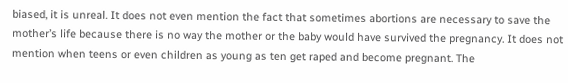biased, it is unreal. It does not even mention the fact that sometimes abortions are necessary to save the mother’s life because there is no way the mother or the baby would have survived the pregnancy. It does not mention when teens or even children as young as ten get raped and become pregnant. The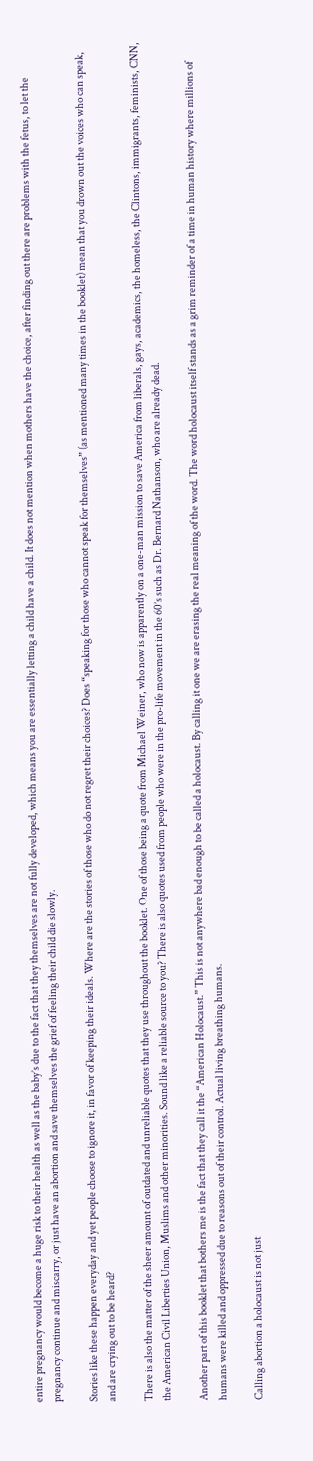entire pregnancy would become a huge risk to their health as well as the baby’s due to the fact that they themselves are not fully developed, which means you are essentially letting a child have a child. It does not mention when mothers have the choice, after finding out there are problems with the fetus, to let the pregnancy continue and miscarry, or just have an abortion and save themselves the grief of feeling their child die slowly.

Stories like these happen everyday and yet people choose to ignore it, in favor of keeping their ideals. Where are the stories of those who do not regret their choices? Does “speaking for those who cannot speak for themselves” (as mentioned many times in the booklet) mean that you drown out the voices who can speak, and are crying out to be heard?

There is also the matter of the sheer amount of outdated and unreliable quotes that they use throughout the booklet. One of those being a quote from Michael Weiner, who now is apparently on a one-man mission to save America from liberals, gays, academics, the homeless, the Clintons, immigrants, feminists, CNN, the American Civil Liberties Union, Muslims and other minorities. Sound like a reliable source to you? There is also quotes used from people who were in the pro-life movement in the 60’s such as Dr. Bernard Nathanson, who are already dead.

Another part of this booklet that bothers me is the fact that they call it the “American Holocaust.” This is not anywhere bad enough to be called a holocaust. By calling it one we are erasing the real meaning of the word. The word holocaust itself stands as a grim reminder of a time in human history where millions of humans were killed and oppressed due to reasons out of their control. Actual living breathing humans.

Calling abortion a holocaust is not just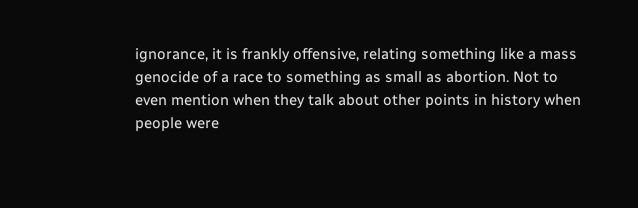ignorance, it is frankly offensive, relating something like a mass genocide of a race to something as small as abortion. Not to even mention when they talk about other points in history when people were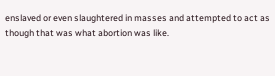enslaved or even slaughtered in masses and attempted to act as though that was what abortion was like.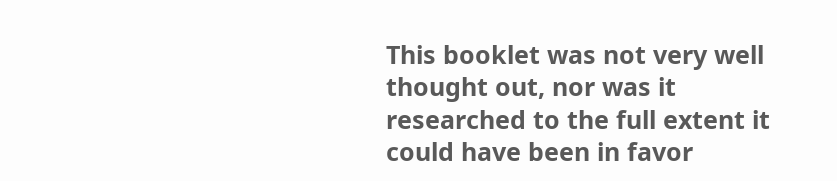This booklet was not very well thought out, nor was it researched to the full extent it could have been in favor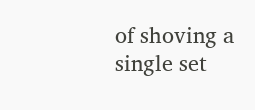of shoving a single set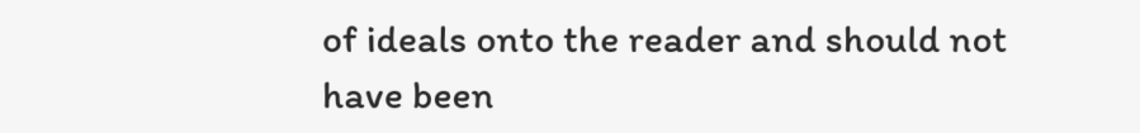of ideals onto the reader and should not have been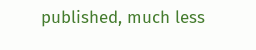published, much less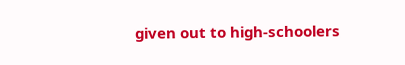given out to high-schoolers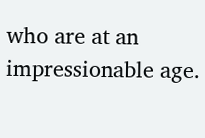who are at an impressionable age.